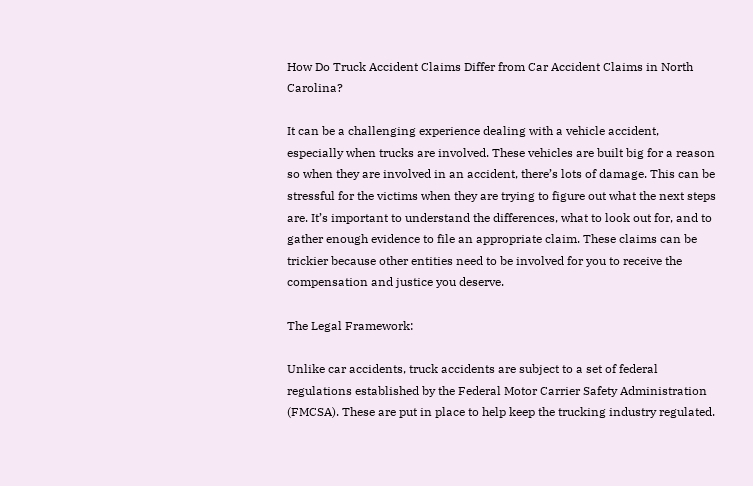How Do Truck Accident Claims Differ from Car Accident Claims in North Carolina?

It can be a challenging experience dealing with a vehicle accident, especially when trucks are involved. These vehicles are built big for a reason so when they are involved in an accident, there’s lots of damage. This can be stressful for the victims when they are trying to figure out what the next steps are. It’s important to understand the differences, what to look out for, and to gather enough evidence to file an appropriate claim. These claims can be trickier because other entities need to be involved for you to receive the compensation and justice you deserve.

The Legal Framework:

Unlike car accidents, truck accidents are subject to a set of federal regulations established by the Federal Motor Carrier Safety Administration (FMCSA). These are put in place to help keep the trucking industry regulated.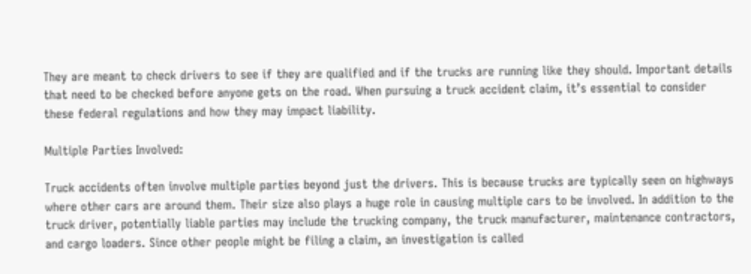They are meant to check drivers to see if they are qualified and if the trucks are running like they should. Important details that need to be checked before anyone gets on the road. When pursuing a truck accident claim, it’s essential to consider these federal regulations and how they may impact liability.

Multiple Parties Involved:

Truck accidents often involve multiple parties beyond just the drivers. This is because trucks are typically seen on highways where other cars are around them. Their size also plays a huge role in causing multiple cars to be involved. In addition to the truck driver, potentially liable parties may include the trucking company, the truck manufacturer, maintenance contractors, and cargo loaders. Since other people might be filing a claim, an investigation is called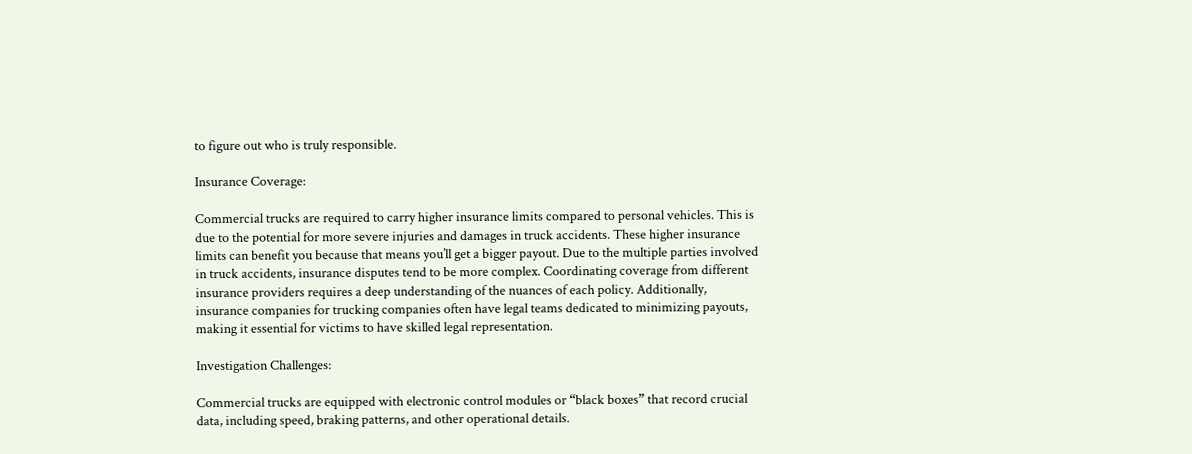to figure out who is truly responsible.

Insurance Coverage:

Commercial trucks are required to carry higher insurance limits compared to personal vehicles. This is due to the potential for more severe injuries and damages in truck accidents. These higher insurance limits can benefit you because that means you’ll get a bigger payout. Due to the multiple parties involved in truck accidents, insurance disputes tend to be more complex. Coordinating coverage from different insurance providers requires a deep understanding of the nuances of each policy. Additionally, insurance companies for trucking companies often have legal teams dedicated to minimizing payouts, making it essential for victims to have skilled legal representation.

Investigation Challenges:

Commercial trucks are equipped with electronic control modules or “black boxes” that record crucial data, including speed, braking patterns, and other operational details.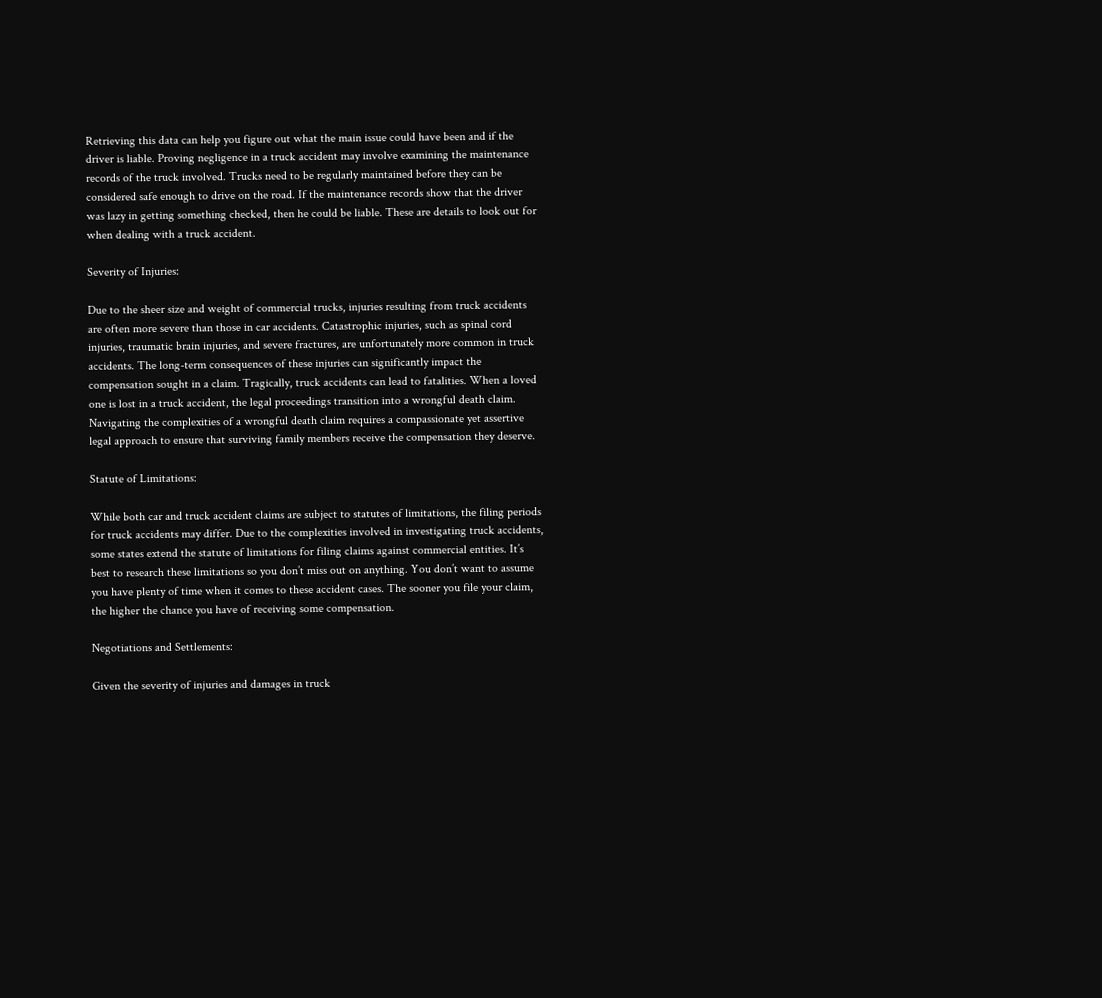Retrieving this data can help you figure out what the main issue could have been and if the driver is liable. Proving negligence in a truck accident may involve examining the maintenance records of the truck involved. Trucks need to be regularly maintained before they can be considered safe enough to drive on the road. If the maintenance records show that the driver was lazy in getting something checked, then he could be liable. These are details to look out for when dealing with a truck accident.

Severity of Injuries:

Due to the sheer size and weight of commercial trucks, injuries resulting from truck accidents are often more severe than those in car accidents. Catastrophic injuries, such as spinal cord injuries, traumatic brain injuries, and severe fractures, are unfortunately more common in truck accidents. The long-term consequences of these injuries can significantly impact the compensation sought in a claim. Tragically, truck accidents can lead to fatalities. When a loved one is lost in a truck accident, the legal proceedings transition into a wrongful death claim. Navigating the complexities of a wrongful death claim requires a compassionate yet assertive legal approach to ensure that surviving family members receive the compensation they deserve.

Statute of Limitations:

While both car and truck accident claims are subject to statutes of limitations, the filing periods for truck accidents may differ. Due to the complexities involved in investigating truck accidents, some states extend the statute of limitations for filing claims against commercial entities. It’s best to research these limitations so you don’t miss out on anything. You don’t want to assume you have plenty of time when it comes to these accident cases. The sooner you file your claim, the higher the chance you have of receiving some compensation.

Negotiations and Settlements:

Given the severity of injuries and damages in truck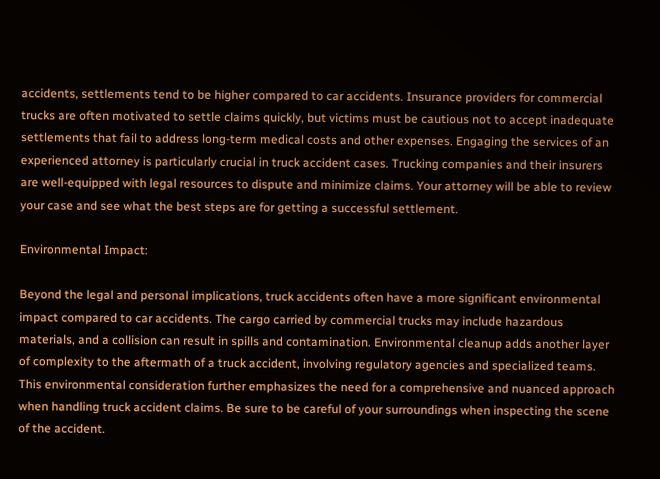accidents, settlements tend to be higher compared to car accidents. Insurance providers for commercial trucks are often motivated to settle claims quickly, but victims must be cautious not to accept inadequate settlements that fail to address long-term medical costs and other expenses. Engaging the services of an experienced attorney is particularly crucial in truck accident cases. Trucking companies and their insurers are well-equipped with legal resources to dispute and minimize claims. Your attorney will be able to review your case and see what the best steps are for getting a successful settlement.

Environmental Impact:

Beyond the legal and personal implications, truck accidents often have a more significant environmental impact compared to car accidents. The cargo carried by commercial trucks may include hazardous materials, and a collision can result in spills and contamination. Environmental cleanup adds another layer of complexity to the aftermath of a truck accident, involving regulatory agencies and specialized teams. This environmental consideration further emphasizes the need for a comprehensive and nuanced approach when handling truck accident claims. Be sure to be careful of your surroundings when inspecting the scene of the accident.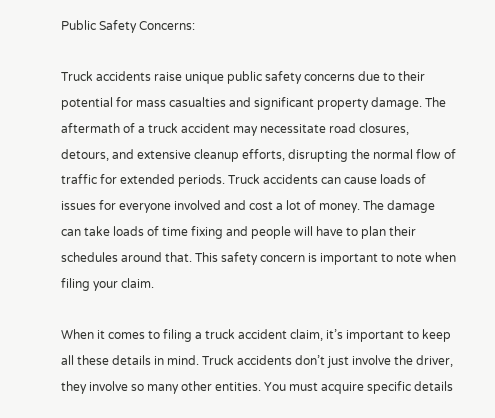Public Safety Concerns:

Truck accidents raise unique public safety concerns due to their potential for mass casualties and significant property damage. The aftermath of a truck accident may necessitate road closures, detours, and extensive cleanup efforts, disrupting the normal flow of traffic for extended periods. Truck accidents can cause loads of issues for everyone involved and cost a lot of money. The damage can take loads of time fixing and people will have to plan their schedules around that. This safety concern is important to note when filing your claim.

When it comes to filing a truck accident claim, it’s important to keep all these details in mind. Truck accidents don’t just involve the driver, they involve so many other entities. You must acquire specific details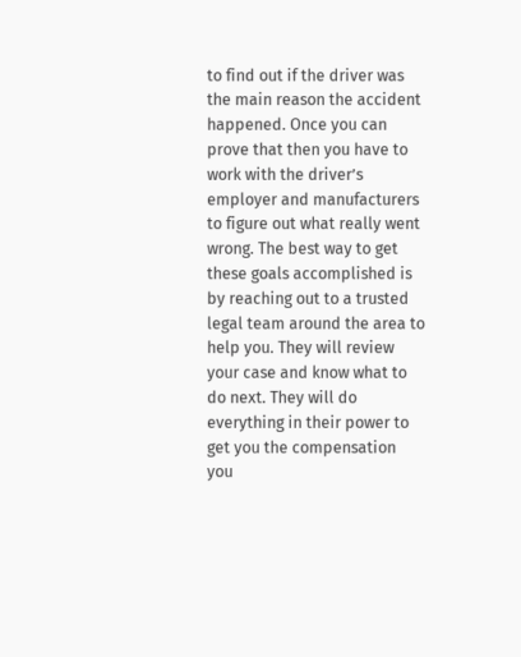to find out if the driver was the main reason the accident happened. Once you can prove that then you have to work with the driver’s employer and manufacturers to figure out what really went wrong. The best way to get these goals accomplished is by reaching out to a trusted legal team around the area to help you. They will review your case and know what to do next. They will do everything in their power to get you the compensation you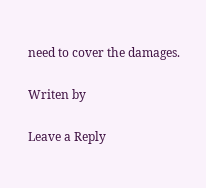need to cover the damages.

Writen by

Leave a Reply